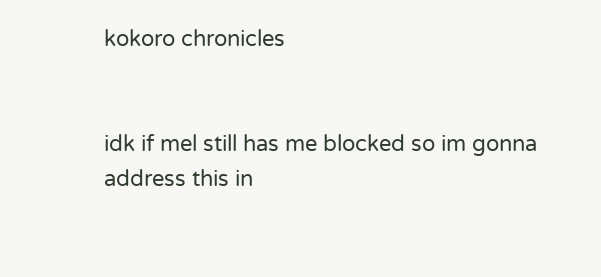kokoro chronicles


idk if mel still has me blocked so im gonna address this in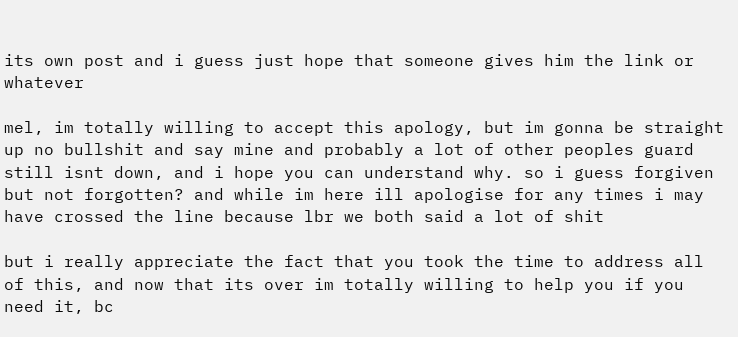its own post and i guess just hope that someone gives him the link or whatever

mel, im totally willing to accept this apology, but im gonna be straight up no bullshit and say mine and probably a lot of other peoples guard still isnt down, and i hope you can understand why. so i guess forgiven but not forgotten? and while im here ill apologise for any times i may have crossed the line because lbr we both said a lot of shit

but i really appreciate the fact that you took the time to address all of this, and now that its over im totally willing to help you if you need it, bc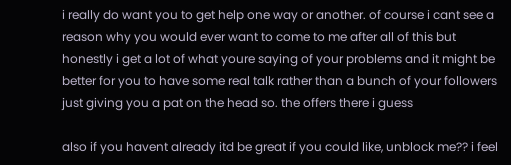i really do want you to get help one way or another. of course i cant see a reason why you would ever want to come to me after all of this but honestly i get a lot of what youre saying of your problems and it might be better for you to have some real talk rather than a bunch of your followers just giving you a pat on the head so. the offers there i guess

also if you havent already itd be great if you could like, unblock me?? i feel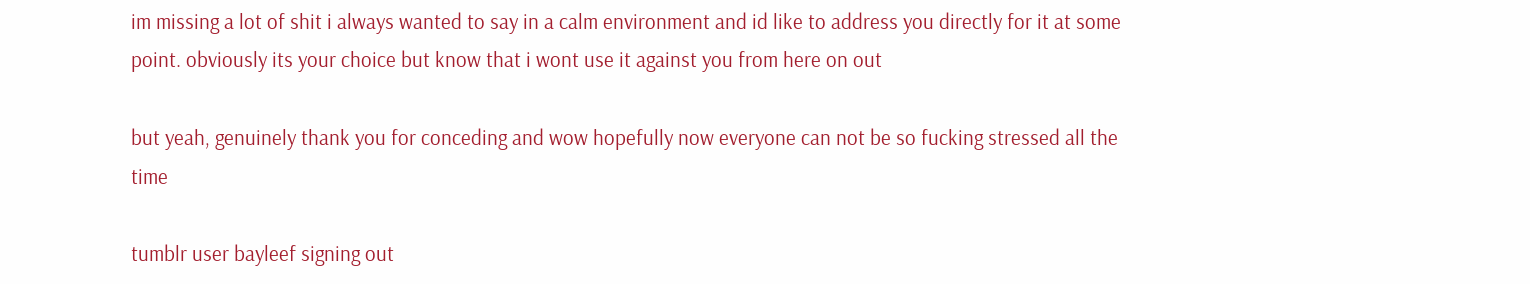im missing a lot of shit i always wanted to say in a calm environment and id like to address you directly for it at some point. obviously its your choice but know that i wont use it against you from here on out

but yeah, genuinely thank you for conceding and wow hopefully now everyone can not be so fucking stressed all the time

tumblr user bayleef signing out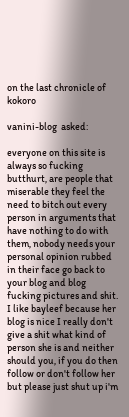on the last chronicle of kokoro

vanini-blog  asked:

everyone on this site is always so fucking butthurt, are people that miserable they feel the need to bitch out every person in arguments that have nothing to do with them, nobody needs your personal opinion rubbed in their face go back to your blog and blog fucking pictures and shit. I like bayleef because her blog is nice I really don't give a shit what kind of person she is and neither should you, if you do then follow or don't follow her but please just shut up i'm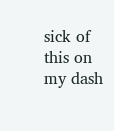sick of this on my dash